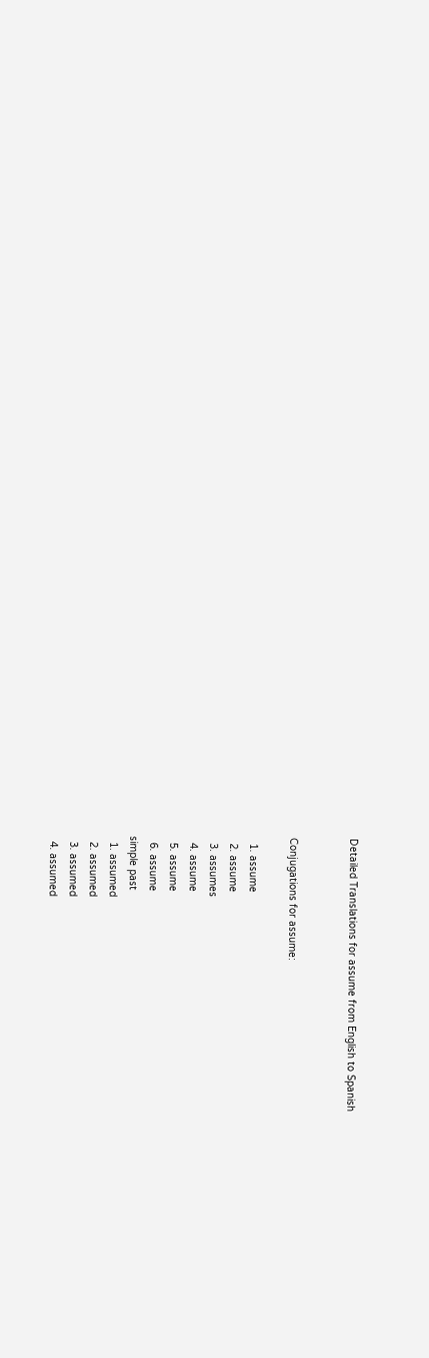Detailed Translations for assume from English to Spanish


Conjugations for assume:

  1. assume
  2. assume
  3. assumes
  4. assume
  5. assume
  6. assume
simple past
  1. assumed
  2. assumed
  3. assumed
  4. assumed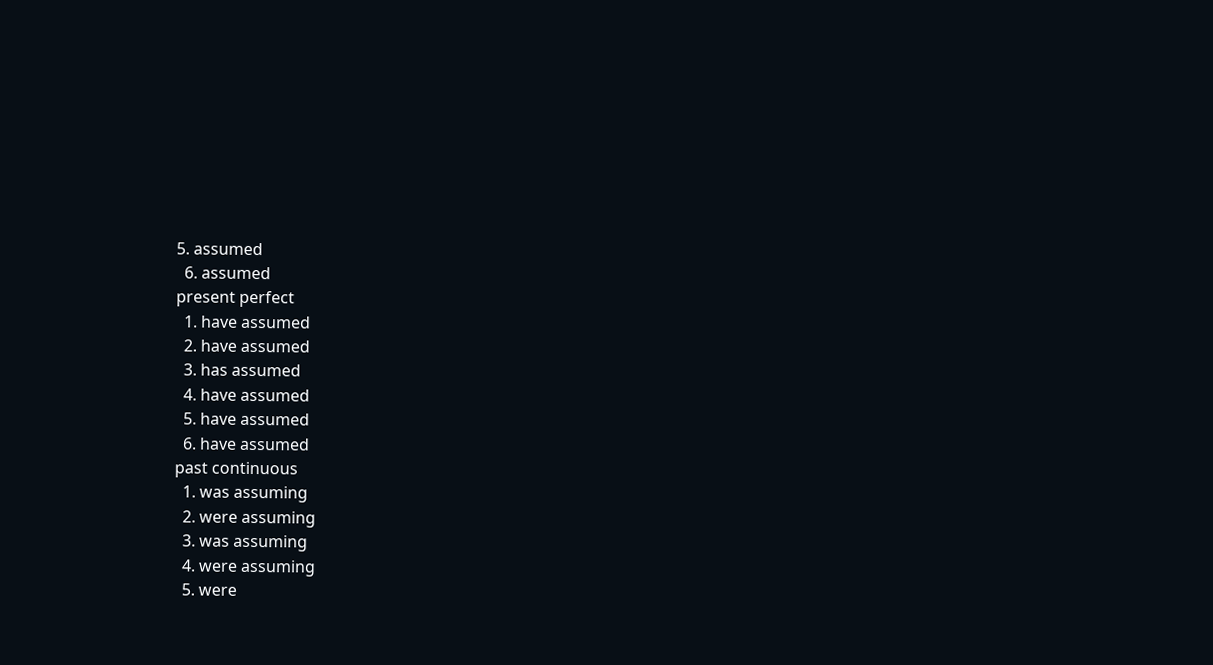5. assumed
  6. assumed
present perfect
  1. have assumed
  2. have assumed
  3. has assumed
  4. have assumed
  5. have assumed
  6. have assumed
past continuous
  1. was assuming
  2. were assuming
  3. was assuming
  4. were assuming
  5. were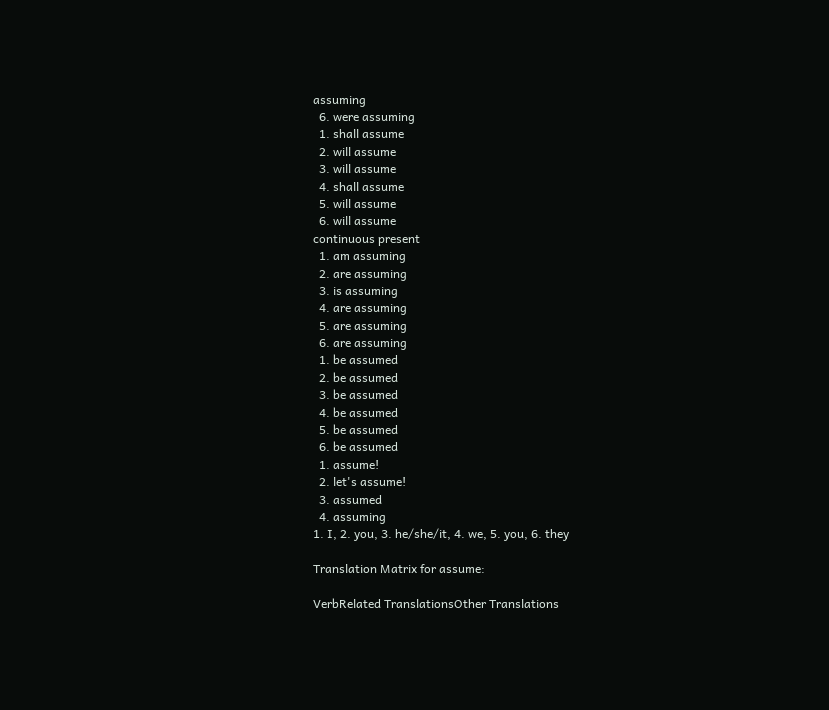assuming
  6. were assuming
  1. shall assume
  2. will assume
  3. will assume
  4. shall assume
  5. will assume
  6. will assume
continuous present
  1. am assuming
  2. are assuming
  3. is assuming
  4. are assuming
  5. are assuming
  6. are assuming
  1. be assumed
  2. be assumed
  3. be assumed
  4. be assumed
  5. be assumed
  6. be assumed
  1. assume!
  2. let's assume!
  3. assumed
  4. assuming
1. I, 2. you, 3. he/she/it, 4. we, 5. you, 6. they

Translation Matrix for assume:

VerbRelated TranslationsOther Translations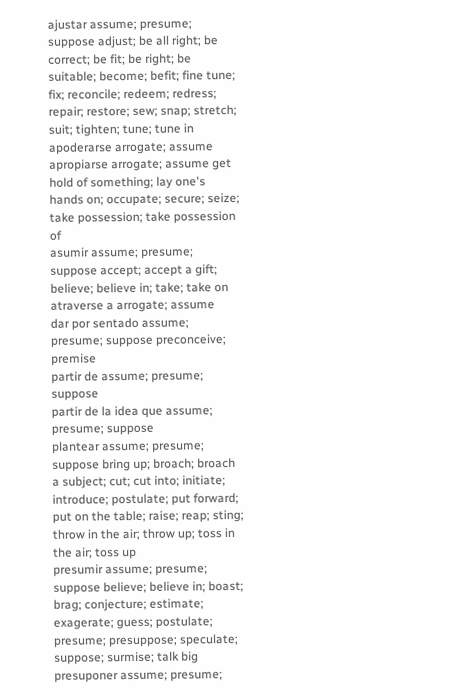ajustar assume; presume; suppose adjust; be all right; be correct; be fit; be right; be suitable; become; befit; fine tune; fix; reconcile; redeem; redress; repair; restore; sew; snap; stretch; suit; tighten; tune; tune in
apoderarse arrogate; assume
apropiarse arrogate; assume get hold of something; lay one's hands on; occupate; secure; seize; take possession; take possession of
asumir assume; presume; suppose accept; accept a gift; believe; believe in; take; take on
atraverse a arrogate; assume
dar por sentado assume; presume; suppose preconceive; premise
partir de assume; presume; suppose
partir de la idea que assume; presume; suppose
plantear assume; presume; suppose bring up; broach; broach a subject; cut; cut into; initiate; introduce; postulate; put forward; put on the table; raise; reap; sting; throw in the air; throw up; toss in the air; toss up
presumir assume; presume; suppose believe; believe in; boast; brag; conjecture; estimate; exagerate; guess; postulate; presume; presuppose; speculate; suppose; surmise; talk big
presuponer assume; presume;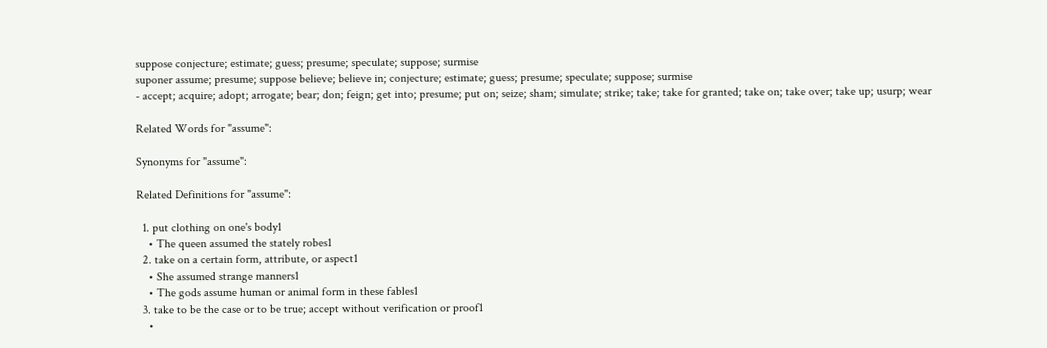suppose conjecture; estimate; guess; presume; speculate; suppose; surmise
suponer assume; presume; suppose believe; believe in; conjecture; estimate; guess; presume; speculate; suppose; surmise
- accept; acquire; adopt; arrogate; bear; don; feign; get into; presume; put on; seize; sham; simulate; strike; take; take for granted; take on; take over; take up; usurp; wear

Related Words for "assume":

Synonyms for "assume":

Related Definitions for "assume":

  1. put clothing on one's body1
    • The queen assumed the stately robes1
  2. take on a certain form, attribute, or aspect1
    • She assumed strange manners1
    • The gods assume human or animal form in these fables1
  3. take to be the case or to be true; accept without verification or proof1
    •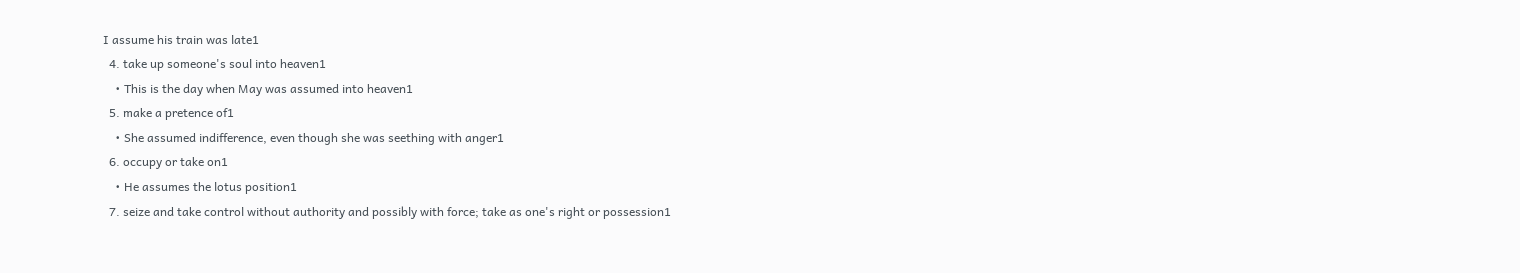I assume his train was late1
  4. take up someone's soul into heaven1
    • This is the day when May was assumed into heaven1
  5. make a pretence of1
    • She assumed indifference, even though she was seething with anger1
  6. occupy or take on1
    • He assumes the lotus position1
  7. seize and take control without authority and possibly with force; take as one's right or possession1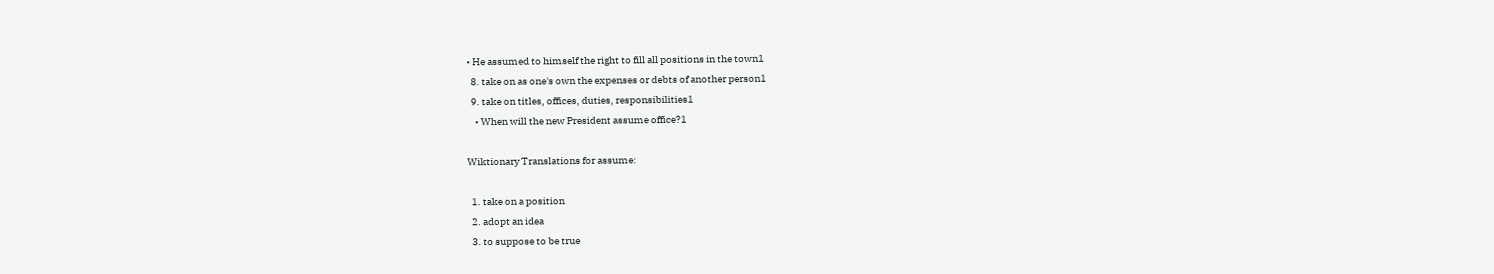• He assumed to himself the right to fill all positions in the town1
  8. take on as one's own the expenses or debts of another person1
  9. take on titles, offices, duties, responsibilities1
    • When will the new President assume office?1

Wiktionary Translations for assume:

  1. take on a position
  2. adopt an idea
  3. to suppose to be true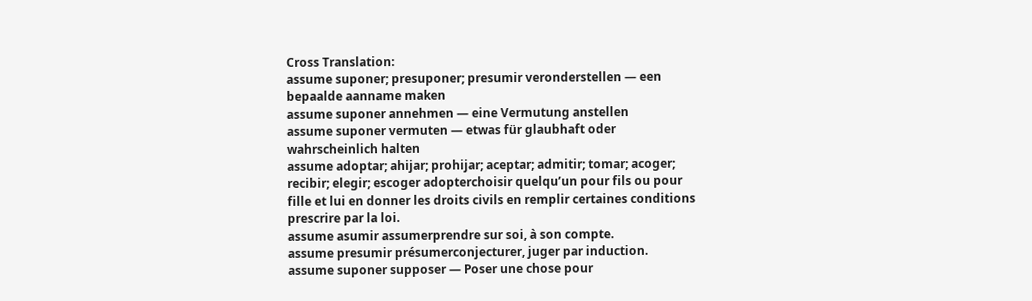Cross Translation:
assume suponer; presuponer; presumir veronderstellen — een bepaalde aanname maken
assume suponer annehmen — eine Vermutung anstellen
assume suponer vermuten — etwas für glaubhaft oder wahrscheinlich halten
assume adoptar; ahijar; prohijar; aceptar; admitir; tomar; acoger; recibir; elegir; escoger adopterchoisir quelqu’un pour fils ou pour fille et lui en donner les droits civils en remplir certaines conditions prescrire par la loi.
assume asumir assumerprendre sur soi, à son compte.
assume presumir présumerconjecturer, juger par induction.
assume suponer supposer — Poser une chose pour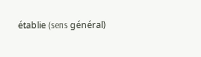établie (sens général)